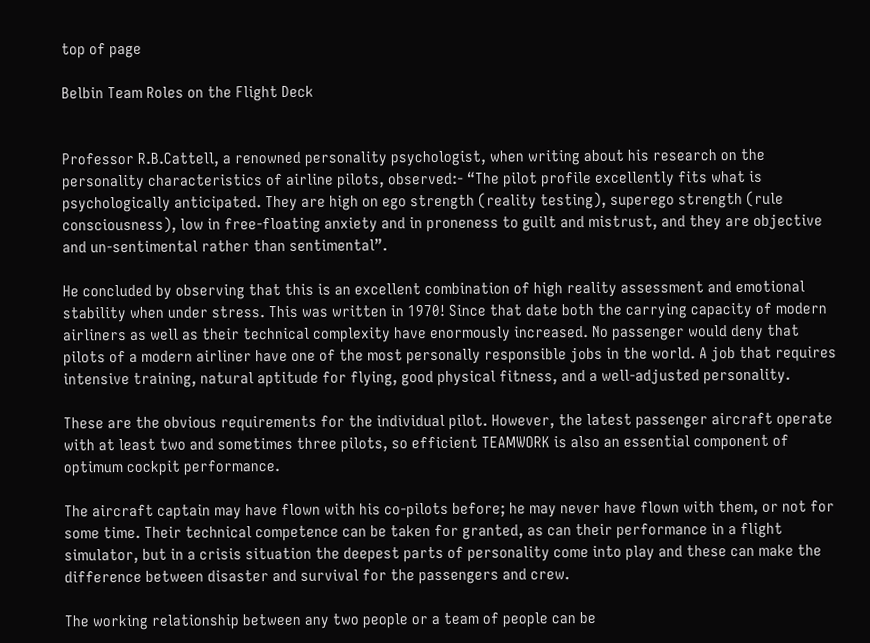top of page

Belbin Team Roles on the Flight Deck


Professor R.B.Cattell, a renowned personality psychologist, when writing about his research on the personality characteristics of airline pilots, observed:- “The pilot profile excellently fits what is psychologically anticipated. They are high on ego strength (reality testing), superego strength (rule consciousness), low in free-floating anxiety and in proneness to guilt and mistrust, and they are objective and un-sentimental rather than sentimental”.

He concluded by observing that this is an excellent combination of high reality assessment and emotional stability when under stress. This was written in 1970! Since that date both the carrying capacity of modern airliners as well as their technical complexity have enormously increased. No passenger would deny that pilots of a modern airliner have one of the most personally responsible jobs in the world. A job that requires intensive training, natural aptitude for flying, good physical fitness, and a well-adjusted personality.

These are the obvious requirements for the individual pilot. However, the latest passenger aircraft operate with at least two and sometimes three pilots, so efficient TEAMWORK is also an essential component of optimum cockpit performance.

The aircraft captain may have flown with his co-pilots before; he may never have flown with them, or not for some time. Their technical competence can be taken for granted, as can their performance in a flight simulator, but in a crisis situation the deepest parts of personality come into play and these can make the difference between disaster and survival for the passengers and crew.

The working relationship between any two people or a team of people can be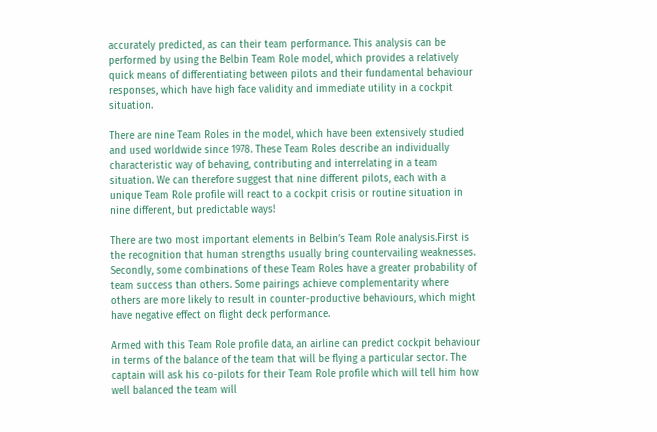accurately predicted, as can their team performance. This analysis can be performed by using the Belbin Team Role model, which provides a relatively quick means of differentiating between pilots and their fundamental behaviour responses, which have high face validity and immediate utility in a cockpit situation.

There are nine Team Roles in the model, which have been extensively studied and used worldwide since 1978. These Team Roles describe an individually characteristic way of behaving, contributing and interrelating in a team situation. We can therefore suggest that nine different pilots, each with a unique Team Role profile will react to a cockpit crisis or routine situation in nine different, but predictable ways!

There are two most important elements in Belbin’s Team Role analysis.First is the recognition that human strengths usually bring countervailing weaknesses. Secondly, some combinations of these Team Roles have a greater probability of team success than others. Some pairings achieve complementarity where others are more likely to result in counter-productive behaviours, which might have negative effect on flight deck performance.

Armed with this Team Role profile data, an airline can predict cockpit behaviour in terms of the balance of the team that will be flying a particular sector. The captain will ask his co-pilots for their Team Role profile which will tell him how well balanced the team will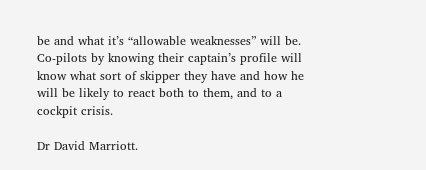be and what it’s “allowable weaknesses” will be. Co-pilots by knowing their captain’s profile will know what sort of skipper they have and how he will be likely to react both to them, and to a cockpit crisis.

Dr David Marriott.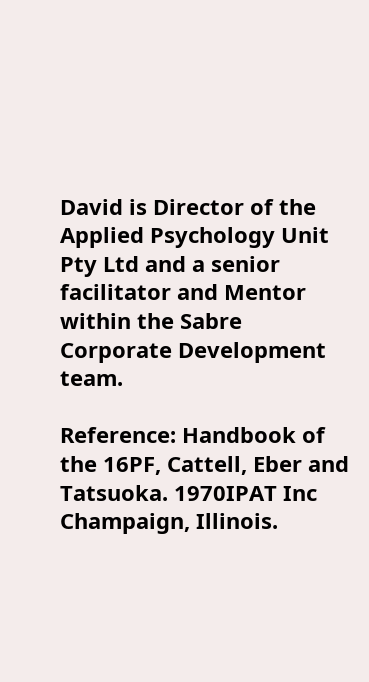David is Director of the Applied Psychology Unit Pty Ltd and a senior facilitator and Mentor within the Sabre Corporate Development team.

Reference: Handbook of the 16PF, Cattell, Eber and Tatsuoka. 1970IPAT Inc Champaign, Illinois.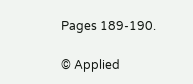Pages 189-190.

© Applied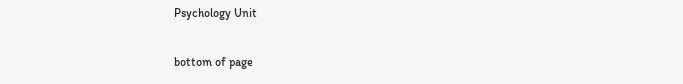Psychology Unit

bottom of page